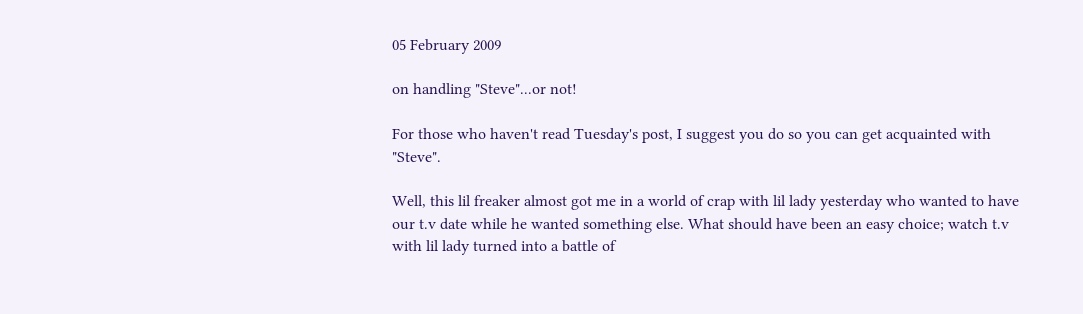05 February 2009

on handling "Steve"...or not!

For those who haven't read Tuesday's post, I suggest you do so you can get acquainted with "Steve".

Well, this lil freaker almost got me in a world of crap with lil lady yesterday who wanted to have our t.v date while he wanted something else. What should have been an easy choice; watch t.v with lil lady turned into a battle of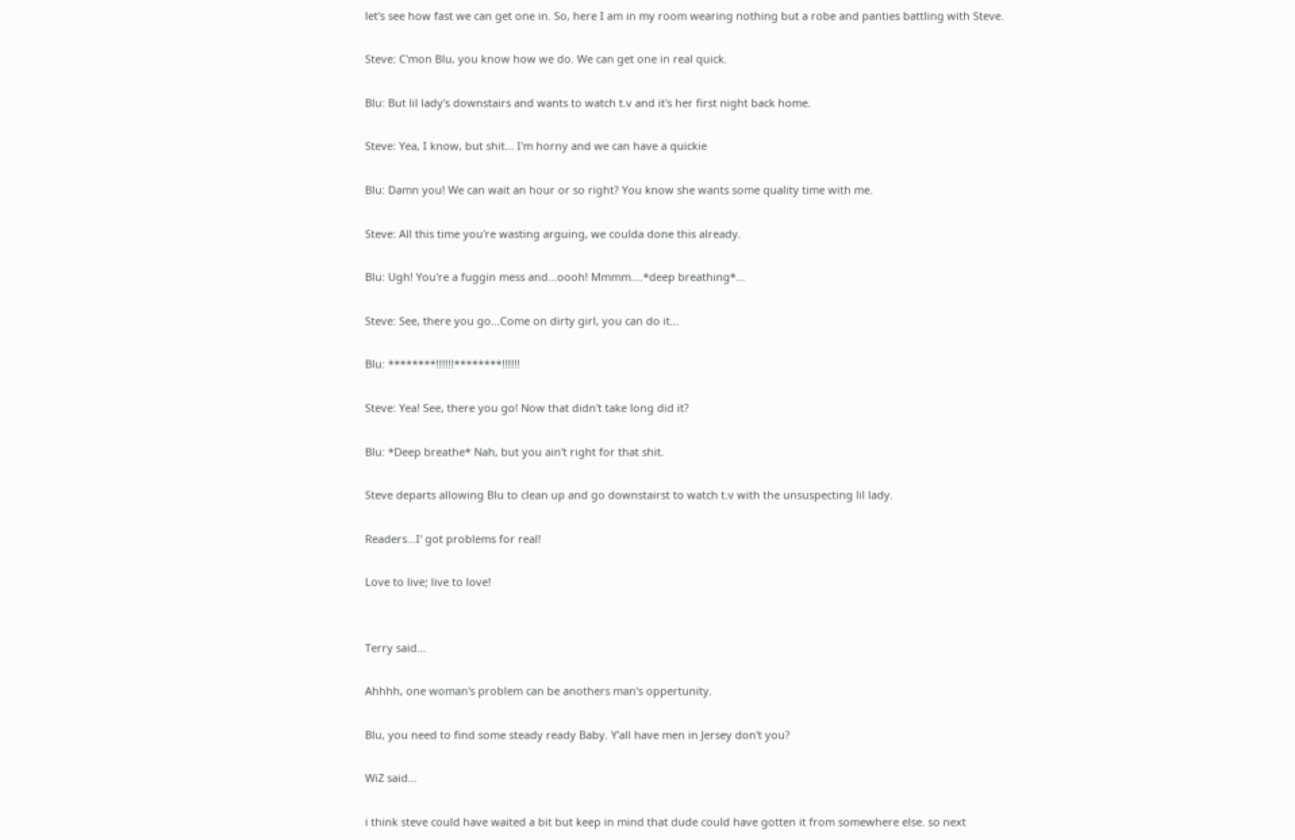let's see how fast we can get one in. So, here I am in my room wearing nothing but a robe and panties battling with Steve.

Steve: C'mon Blu, you know how we do. We can get one in real quick.

Blu: But lil lady's downstairs and wants to watch t.v and it's her first night back home.

Steve: Yea, I know, but shit... I'm horny and we can have a quickie

Blu: Damn you! We can wait an hour or so right? You know she wants some quality time with me.

Steve: All this time you're wasting arguing, we coulda done this already.

Blu: Ugh! You're a fuggin mess and...oooh! Mmmm....*deep breathing*...

Steve: See, there you go...Come on dirty girl, you can do it...

Blu: ********!!!!!!********!!!!!!

Steve: Yea! See, there you go! Now that didn't take long did it?

Blu: *Deep breathe* Nah, but you ain't right for that shit.

Steve departs allowing Blu to clean up and go downstairst to watch t.v with the unsuspecting lil lady.

Readers...I' got problems for real!

Love to live; live to love!


Terry said...

Ahhhh, one woman's problem can be anothers man's oppertunity.

Blu, you need to find some steady ready Baby. Y'all have men in Jersey don't you?

WiZ said...

i think steve could have waited a bit but keep in mind that dude could have gotten it from somewhere else. so next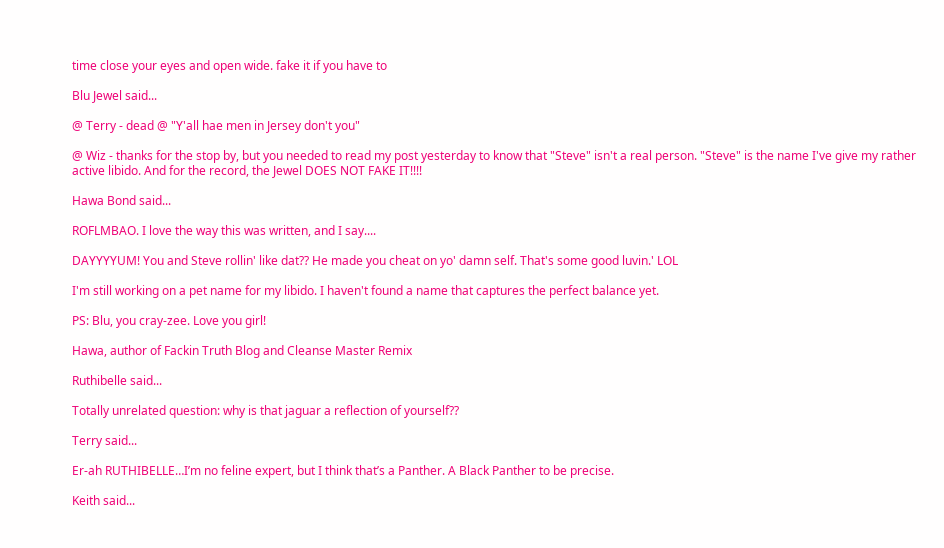time close your eyes and open wide. fake it if you have to

Blu Jewel said...

@ Terry - dead @ "Y'all hae men in Jersey don't you"

@ Wiz - thanks for the stop by, but you needed to read my post yesterday to know that "Steve" isn't a real person. "Steve" is the name I've give my rather active libido. And for the record, the Jewel DOES NOT FAKE IT!!!!

Hawa Bond said...

ROFLMBAO. I love the way this was written, and I say....

DAYYYYUM! You and Steve rollin' like dat?? He made you cheat on yo' damn self. That's some good luvin.' LOL

I'm still working on a pet name for my libido. I haven't found a name that captures the perfect balance yet.

PS: Blu, you cray-zee. Love you girl!

Hawa, author of Fackin Truth Blog and Cleanse Master Remix

Ruthibelle said...

Totally unrelated question: why is that jaguar a reflection of yourself??

Terry said...

Er-ah RUTHIBELLE…I’m no feline expert, but I think that’s a Panther. A Black Panther to be precise.

Keith said...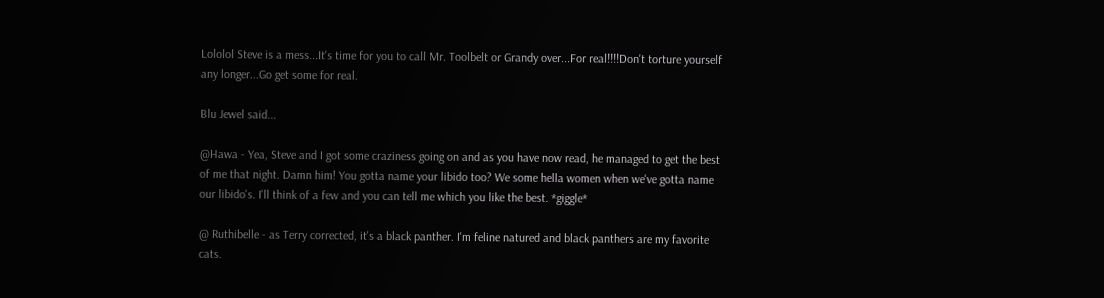Lololol Steve is a mess...It's time for you to call Mr. Toolbelt or Grandy over...For real!!!!Don't torture yourself any longer...Go get some for real.

Blu Jewel said...

@Hawa - Yea, Steve and I got some craziness going on and as you have now read, he managed to get the best of me that night. Damn him! You gotta name your libido too? We some hella women when we've gotta name our libido's. I'll think of a few and you can tell me which you like the best. *giggle*

@ Ruthibelle - as Terry corrected, it's a black panther. I'm feline natured and black panthers are my favorite cats.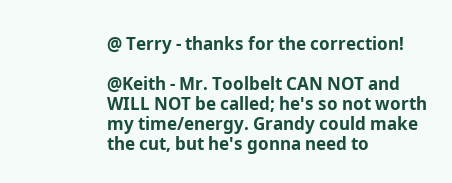@ Terry - thanks for the correction!

@Keith - Mr. Toolbelt CAN NOT and WILL NOT be called; he's so not worth my time/energy. Grandy could make the cut, but he's gonna need to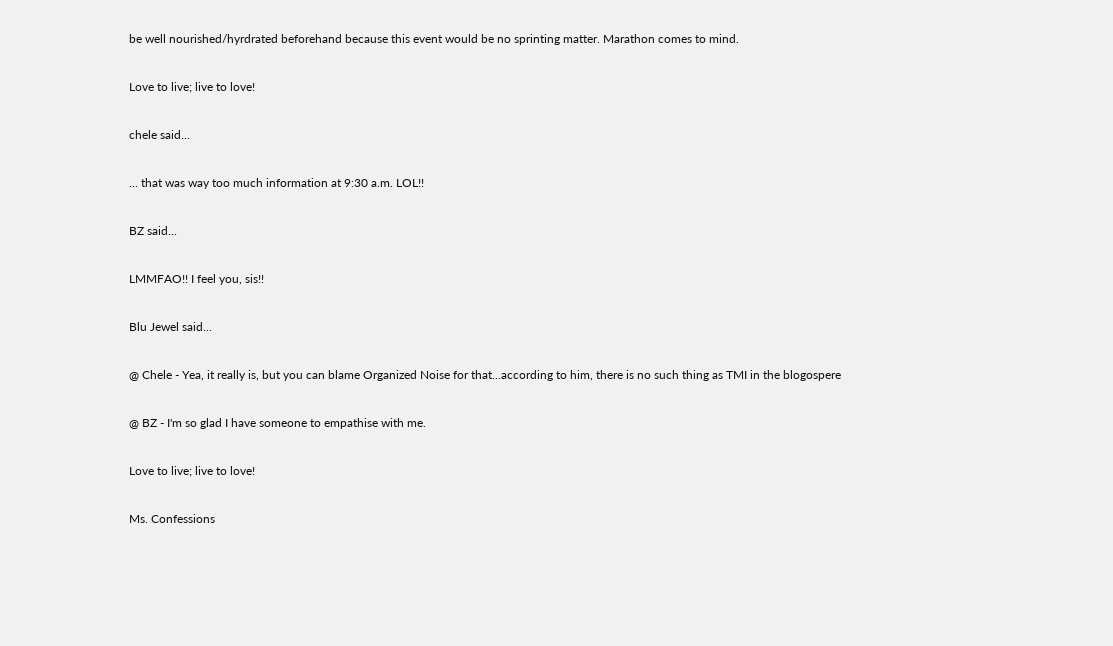be well nourished/hyrdrated beforehand because this event would be no sprinting matter. Marathon comes to mind.

Love to live; live to love!

chele said...

... that was way too much information at 9:30 a.m. LOL!!

BZ said...

LMMFAO!! I feel you, sis!!

Blu Jewel said...

@ Chele - Yea, it really is, but you can blame Organized Noise for that...according to him, there is no such thing as TMI in the blogospere

@ BZ - I'm so glad I have someone to empathise with me.

Love to live; live to love!

Ms. Confessions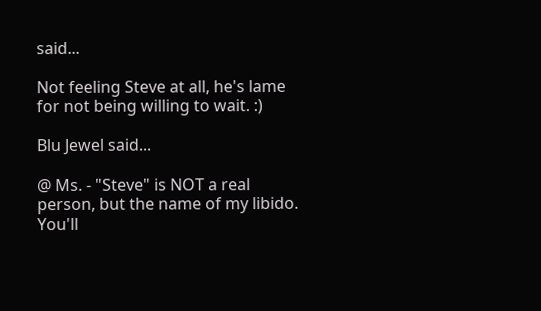said...

Not feeling Steve at all, he's lame for not being willing to wait. :)

Blu Jewel said...

@ Ms. - "Steve" is NOT a real person, but the name of my libido. You'll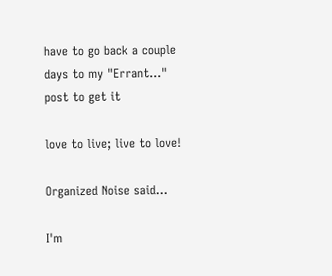have to go back a couple days to my "Errant..." post to get it

love to live; live to love!

Organized Noise said...

I'm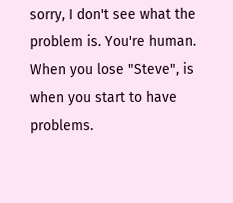sorry, I don't see what the problem is. You're human. When you lose "Steve", is when you start to have problems.